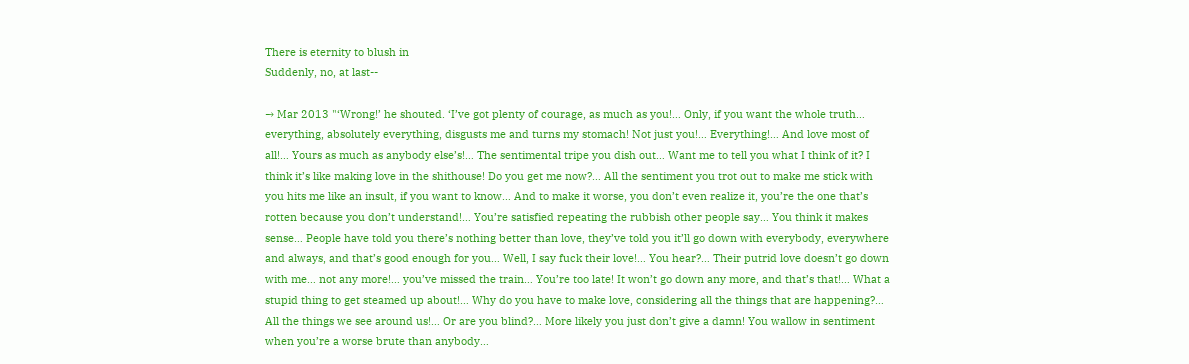There is eternity to blush in
Suddenly, no, at last--

→ Mar 2013 "‘Wrong!’ he shouted. ‘I’ve got plenty of courage, as much as you!… Only, if you want the whole truth… everything, absolutely everything, disgusts me and turns my stomach! Not just you!… Everything!… And love most of all!… Yours as much as anybody else’s!… The sentimental tripe you dish out… Want me to tell you what I think of it? I think it’s like making love in the shithouse! Do you get me now?… All the sentiment you trot out to make me stick with you hits me like an insult, if you want to know… And to make it worse, you don’t even realize it, you’re the one that’s rotten because you don’t understand!… You’re satisfied repeating the rubbish other people say… You think it makes sense… People have told you there’s nothing better than love, they’ve told you it’ll go down with everybody, everywhere and always, and that’s good enough for you… Well, I say fuck their love!… You hear?… Their putrid love doesn’t go down with me… not any more!… you’ve missed the train… You’re too late! It won’t go down any more, and that’s that!… What a stupid thing to get steamed up about!… Why do you have to make love, considering all the things that are happening?… All the things we see around us!… Or are you blind?… More likely you just don’t give a damn! You wallow in sentiment when you’re a worse brute than anybody…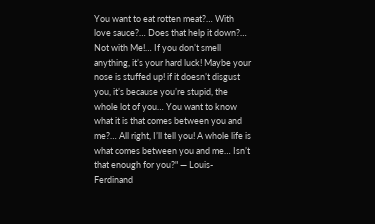You want to eat rotten meat?… With love sauce?… Does that help it down?… Not with Me!… If you don’t smell anything, it’s your hard luck! Maybe your nose is stuffed up! if it doesn’t disgust you, it’s because you’re stupid, the whole lot of you… You want to know what it is that comes between you and me?… All right, I’ll tell you! A whole life is what comes between you and me… Isn’t that enough for you?" — Louis-Ferdinand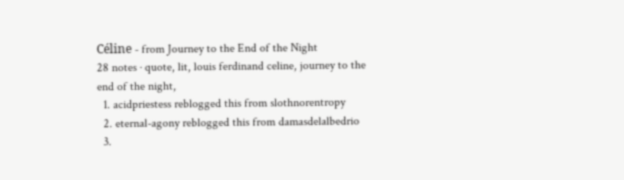Céline - from Journey to the End of the Night
28 notes · quote, lit, louis ferdinand celine, journey to the end of the night,
  1. acidpriestess reblogged this from slothnorentropy
  2. eternal-agony reblogged this from damasdelalbedrio
  3.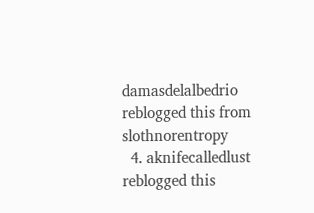damasdelalbedrio reblogged this from slothnorentropy
  4. aknifecalledlust reblogged this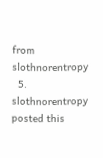from slothnorentropy
  5. slothnorentropy posted this